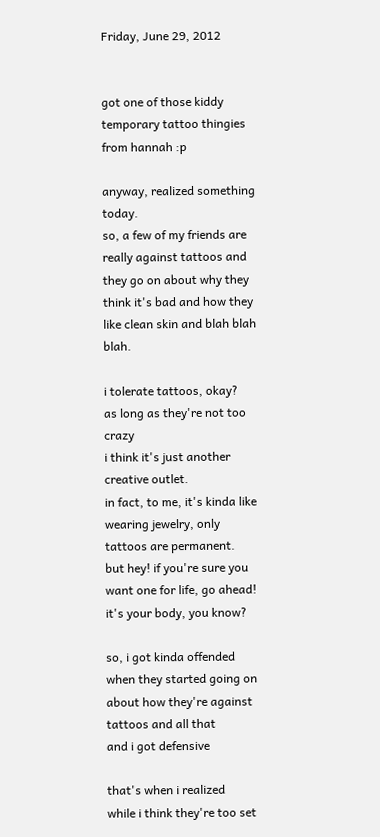Friday, June 29, 2012


got one of those kiddy temporary tattoo thingies from hannah :p

anyway, realized something today.
so, a few of my friends are really against tattoos and they go on about why they think it's bad and how they like clean skin and blah blah blah.

i tolerate tattoos, okay?
as long as they're not too crazy
i think it's just another creative outlet.
in fact, to me, it's kinda like wearing jewelry, only tattoos are permanent.
but hey! if you're sure you want one for life, go ahead!
it's your body, you know?

so, i got kinda offended when they started going on about how they're against tattoos and all that
and i got defensive

that's when i realized
while i think they're too set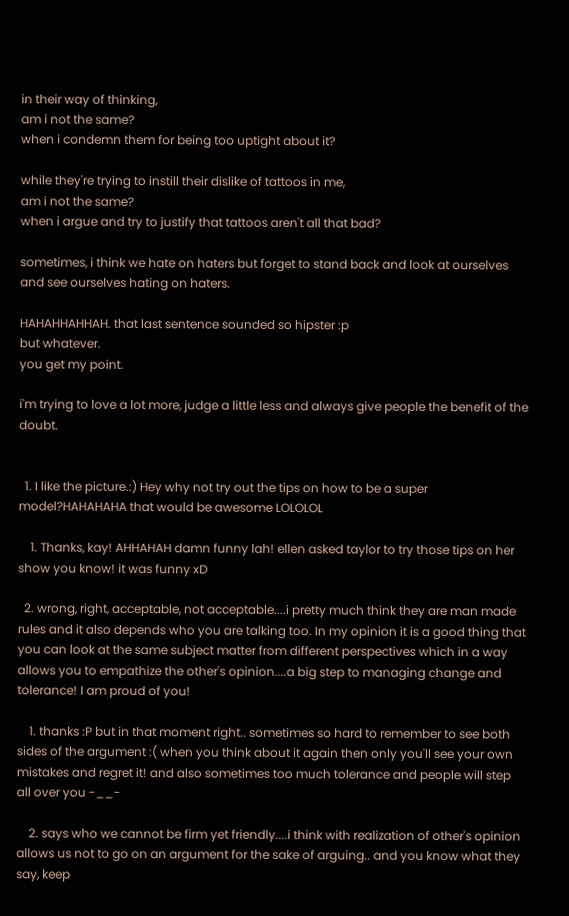in their way of thinking,
am i not the same?
when i condemn them for being too uptight about it?

while they're trying to instill their dislike of tattoos in me,
am i not the same?
when i argue and try to justify that tattoos aren't all that bad?

sometimes, i think we hate on haters but forget to stand back and look at ourselves
and see ourselves hating on haters.

HAHAHHAHHAH. that last sentence sounded so hipster :p
but whatever.
you get my point.

i'm trying to love a lot more, judge a little less and always give people the benefit of the doubt.


  1. I like the picture.:) Hey why not try out the tips on how to be a super model?HAHAHAHA that would be awesome LOLOLOL

    1. Thanks, kay! AHHAHAH damn funny lah! ellen asked taylor to try those tips on her show you know! it was funny xD

  2. wrong, right, acceptable, not acceptable....i pretty much think they are man made rules and it also depends who you are talking too. In my opinion it is a good thing that you can look at the same subject matter from different perspectives which in a way allows you to empathize the other's opinion....a big step to managing change and tolerance! I am proud of you!

    1. thanks :P but in that moment right.. sometimes so hard to remember to see both sides of the argument :( when you think about it again then only you'll see your own mistakes and regret it! and also sometimes too much tolerance and people will step all over you -__-

    2. says who we cannot be firm yet friendly....i think with realization of other's opinion allows us not to go on an argument for the sake of arguing.. and you know what they say, keep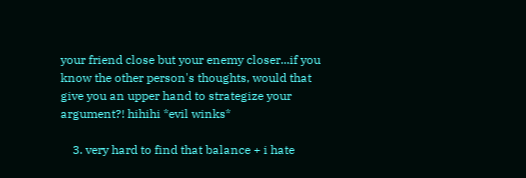your friend close but your enemy closer...if you know the other person's thoughts, would that give you an upper hand to strategize your argument?! hihihi *evil winks*

    3. very hard to find that balance + i hate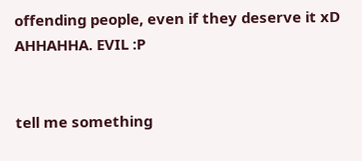offending people, even if they deserve it xD AHHAHHA. EVIL :P


tell me something